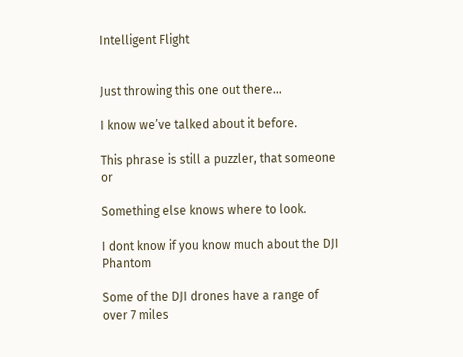Intelligent Flight


Just throwing this one out there…

I know we’ve talked about it before.

This phrase is still a puzzler, that someone or

Something else knows where to look.

I dont know if you know much about the DJI Phantom

Some of the DJI drones have a range of over 7 miles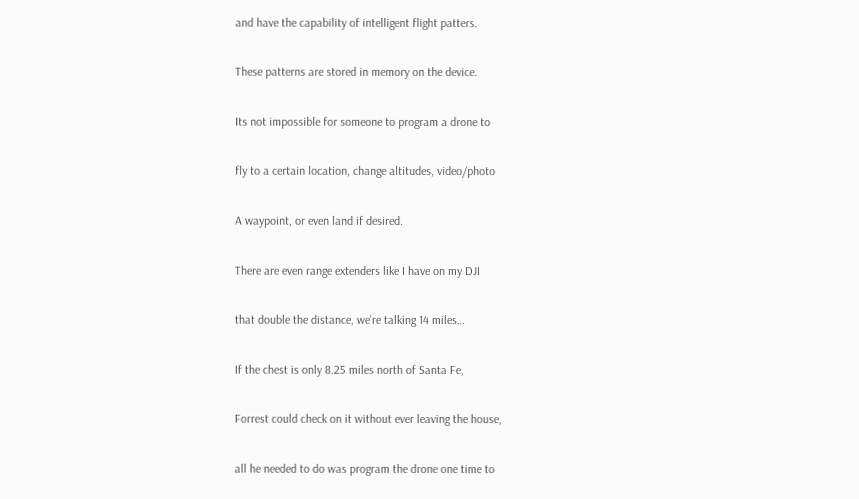and have the capability of intelligent flight patters.

These patterns are stored in memory on the device.

Its not impossible for someone to program a drone to

fly to a certain location, change altitudes, video/photo

A waypoint, or even land if desired.

There are even range extenders like I have on my DJI

that double the distance, we’re talking 14 miles…

If the chest is only 8.25 miles north of Santa Fe,

Forrest could check on it without ever leaving the house,

all he needed to do was program the drone one time to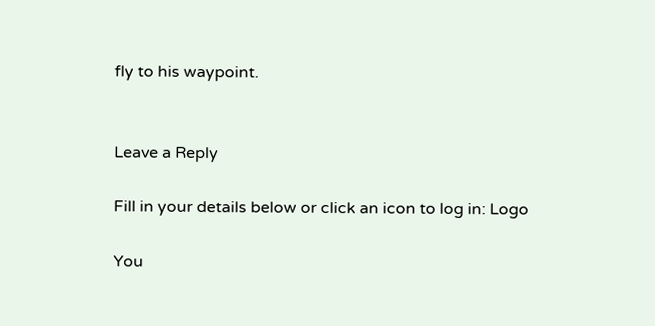fly to his waypoint.


Leave a Reply

Fill in your details below or click an icon to log in: Logo

You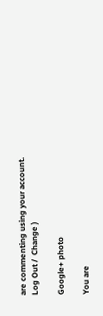are commenting using your account. Log Out /  Change )

Google+ photo

You are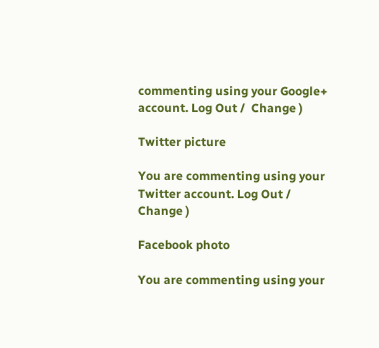commenting using your Google+ account. Log Out /  Change )

Twitter picture

You are commenting using your Twitter account. Log Out /  Change )

Facebook photo

You are commenting using your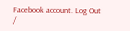Facebook account. Log Out /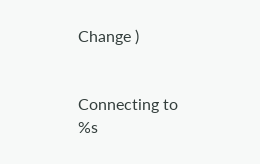Change )


Connecting to %s